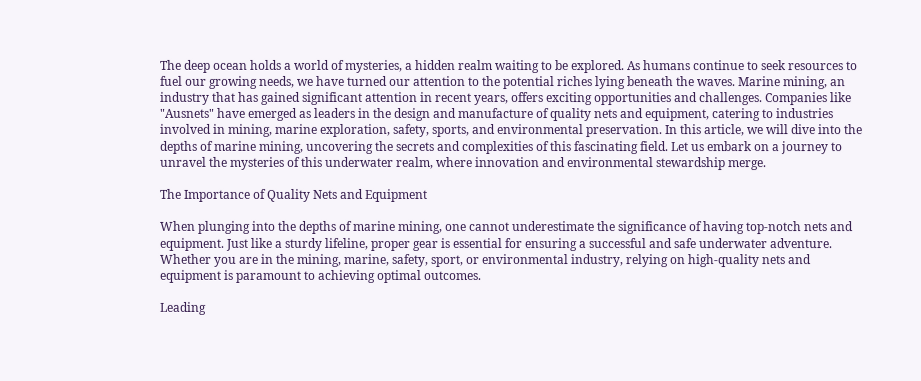The deep ocean holds a world of mysteries, a hidden realm waiting to be explored. As humans continue to seek resources to fuel our growing needs, we have turned our attention to the potential riches lying beneath the waves. Marine mining, an industry that has gained significant attention in recent years, offers exciting opportunities and challenges. Companies like "Ausnets" have emerged as leaders in the design and manufacture of quality nets and equipment, catering to industries involved in mining, marine exploration, safety, sports, and environmental preservation. In this article, we will dive into the depths of marine mining, uncovering the secrets and complexities of this fascinating field. Let us embark on a journey to unravel the mysteries of this underwater realm, where innovation and environmental stewardship merge.

The Importance of Quality Nets and Equipment

When plunging into the depths of marine mining, one cannot underestimate the significance of having top-notch nets and equipment. Just like a sturdy lifeline, proper gear is essential for ensuring a successful and safe underwater adventure. Whether you are in the mining, marine, safety, sport, or environmental industry, relying on high-quality nets and equipment is paramount to achieving optimal outcomes.

Leading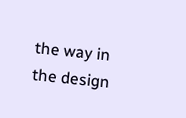the way in the design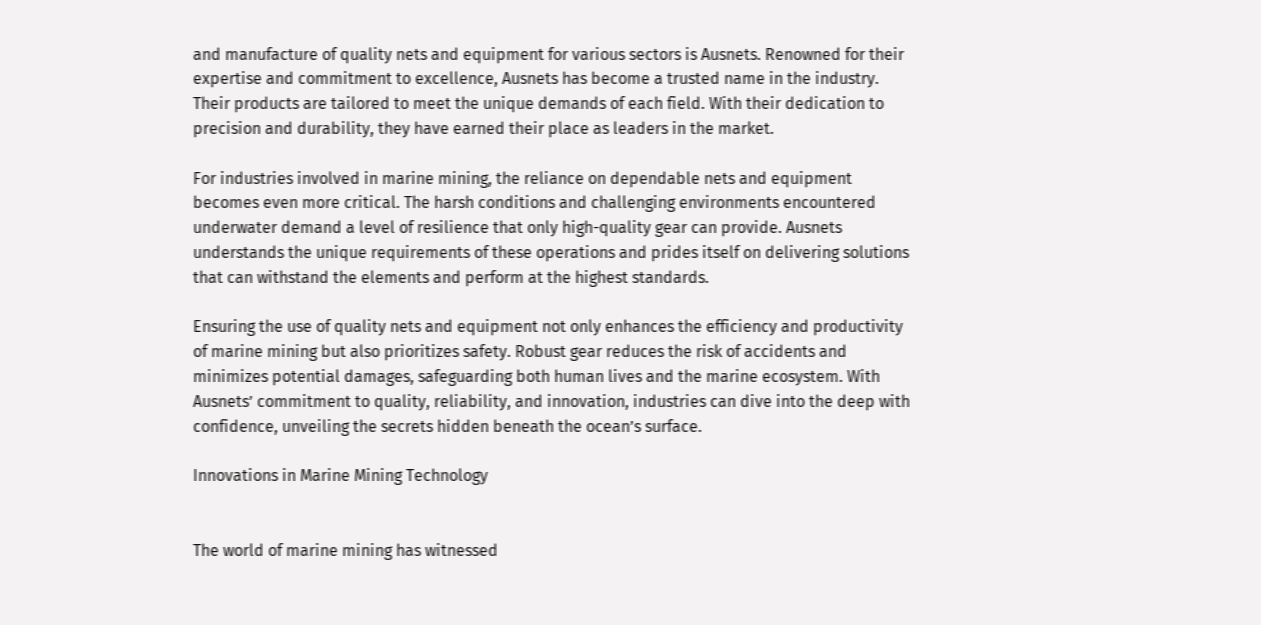and manufacture of quality nets and equipment for various sectors is Ausnets. Renowned for their expertise and commitment to excellence, Ausnets has become a trusted name in the industry. Their products are tailored to meet the unique demands of each field. With their dedication to precision and durability, they have earned their place as leaders in the market.

For industries involved in marine mining, the reliance on dependable nets and equipment becomes even more critical. The harsh conditions and challenging environments encountered underwater demand a level of resilience that only high-quality gear can provide. Ausnets understands the unique requirements of these operations and prides itself on delivering solutions that can withstand the elements and perform at the highest standards.

Ensuring the use of quality nets and equipment not only enhances the efficiency and productivity of marine mining but also prioritizes safety. Robust gear reduces the risk of accidents and minimizes potential damages, safeguarding both human lives and the marine ecosystem. With Ausnets’ commitment to quality, reliability, and innovation, industries can dive into the deep with confidence, unveiling the secrets hidden beneath the ocean’s surface.

Innovations in Marine Mining Technology


The world of marine mining has witnessed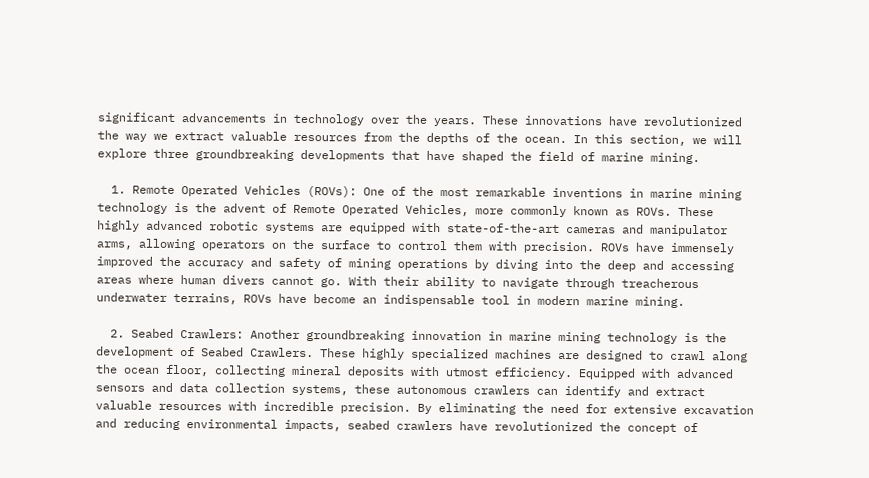significant advancements in technology over the years. These innovations have revolutionized the way we extract valuable resources from the depths of the ocean. In this section, we will explore three groundbreaking developments that have shaped the field of marine mining.

  1. Remote Operated Vehicles (ROVs): One of the most remarkable inventions in marine mining technology is the advent of Remote Operated Vehicles, more commonly known as ROVs. These highly advanced robotic systems are equipped with state-of-the-art cameras and manipulator arms, allowing operators on the surface to control them with precision. ROVs have immensely improved the accuracy and safety of mining operations by diving into the deep and accessing areas where human divers cannot go. With their ability to navigate through treacherous underwater terrains, ROVs have become an indispensable tool in modern marine mining.

  2. Seabed Crawlers: Another groundbreaking innovation in marine mining technology is the development of Seabed Crawlers. These highly specialized machines are designed to crawl along the ocean floor, collecting mineral deposits with utmost efficiency. Equipped with advanced sensors and data collection systems, these autonomous crawlers can identify and extract valuable resources with incredible precision. By eliminating the need for extensive excavation and reducing environmental impacts, seabed crawlers have revolutionized the concept of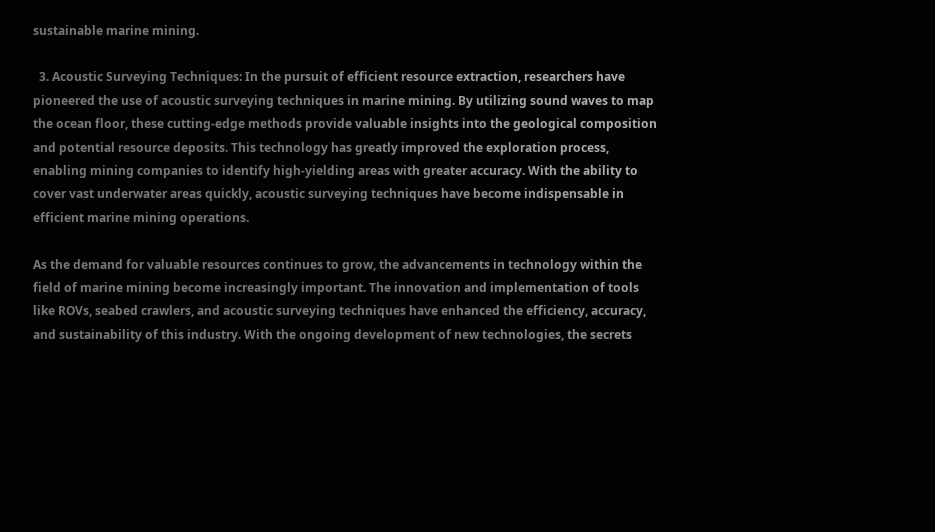sustainable marine mining.

  3. Acoustic Surveying Techniques: In the pursuit of efficient resource extraction, researchers have pioneered the use of acoustic surveying techniques in marine mining. By utilizing sound waves to map the ocean floor, these cutting-edge methods provide valuable insights into the geological composition and potential resource deposits. This technology has greatly improved the exploration process, enabling mining companies to identify high-yielding areas with greater accuracy. With the ability to cover vast underwater areas quickly, acoustic surveying techniques have become indispensable in efficient marine mining operations.

As the demand for valuable resources continues to grow, the advancements in technology within the field of marine mining become increasingly important. The innovation and implementation of tools like ROVs, seabed crawlers, and acoustic surveying techniques have enhanced the efficiency, accuracy, and sustainability of this industry. With the ongoing development of new technologies, the secrets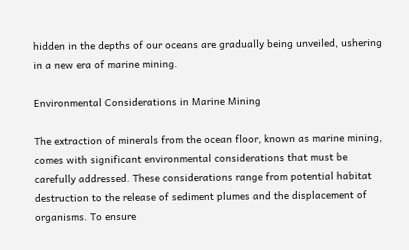hidden in the depths of our oceans are gradually being unveiled, ushering in a new era of marine mining.

Environmental Considerations in Marine Mining

The extraction of minerals from the ocean floor, known as marine mining, comes with significant environmental considerations that must be carefully addressed. These considerations range from potential habitat destruction to the release of sediment plumes and the displacement of organisms. To ensure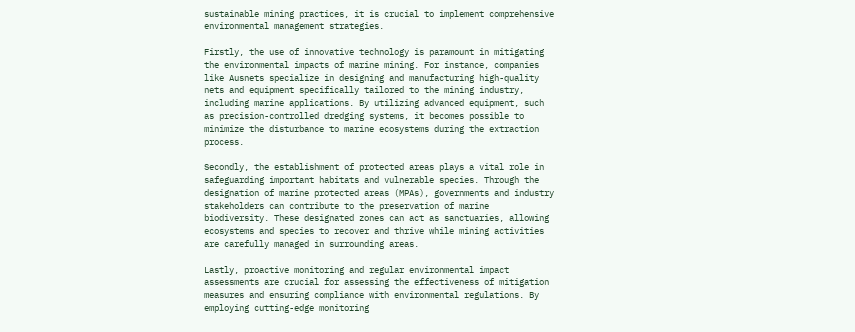sustainable mining practices, it is crucial to implement comprehensive environmental management strategies.

Firstly, the use of innovative technology is paramount in mitigating the environmental impacts of marine mining. For instance, companies like Ausnets specialize in designing and manufacturing high-quality nets and equipment specifically tailored to the mining industry, including marine applications. By utilizing advanced equipment, such as precision-controlled dredging systems, it becomes possible to minimize the disturbance to marine ecosystems during the extraction process.

Secondly, the establishment of protected areas plays a vital role in safeguarding important habitats and vulnerable species. Through the designation of marine protected areas (MPAs), governments and industry stakeholders can contribute to the preservation of marine biodiversity. These designated zones can act as sanctuaries, allowing ecosystems and species to recover and thrive while mining activities are carefully managed in surrounding areas.

Lastly, proactive monitoring and regular environmental impact assessments are crucial for assessing the effectiveness of mitigation measures and ensuring compliance with environmental regulations. By employing cutting-edge monitoring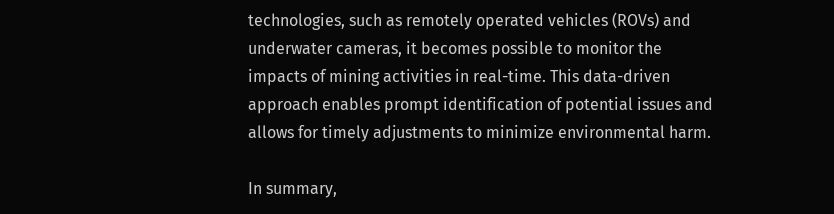technologies, such as remotely operated vehicles (ROVs) and underwater cameras, it becomes possible to monitor the impacts of mining activities in real-time. This data-driven approach enables prompt identification of potential issues and allows for timely adjustments to minimize environmental harm.

In summary,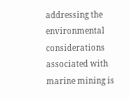addressing the environmental considerations associated with marine mining is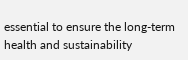essential to ensure the long-term health and sustainability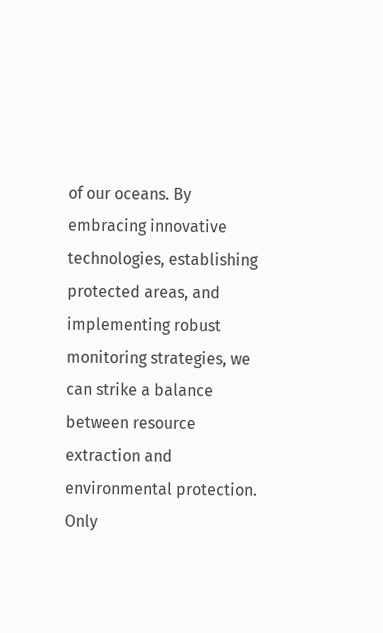of our oceans. By embracing innovative technologies, establishing protected areas, and implementing robust monitoring strategies, we can strike a balance between resource extraction and environmental protection. Only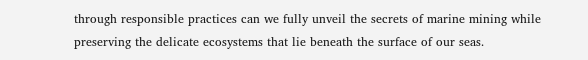through responsible practices can we fully unveil the secrets of marine mining while preserving the delicate ecosystems that lie beneath the surface of our seas.